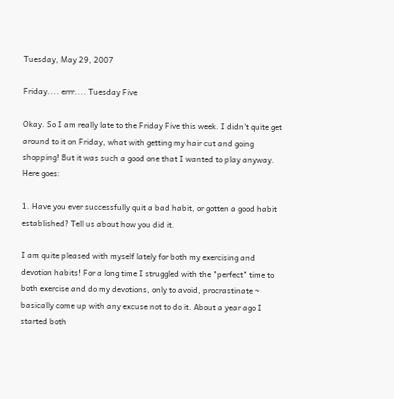Tuesday, May 29, 2007

Friday.... errr.... Tuesday Five

Okay. So I am really late to the Friday Five this week. I didn't quite get around to it on Friday, what with getting my hair cut and going shopping! But it was such a good one that I wanted to play anyway. Here goes:

1. Have you ever successfully quit a bad habit, or gotten a good habit established? Tell us about how you did it.

I am quite pleased with myself lately for both my exercising and devotion habits! For a long time I struggled with the "perfect" time to both exercise and do my devotions, only to avoid, procrastinate ~ basically come up with any excuse not to do it. About a year ago I started both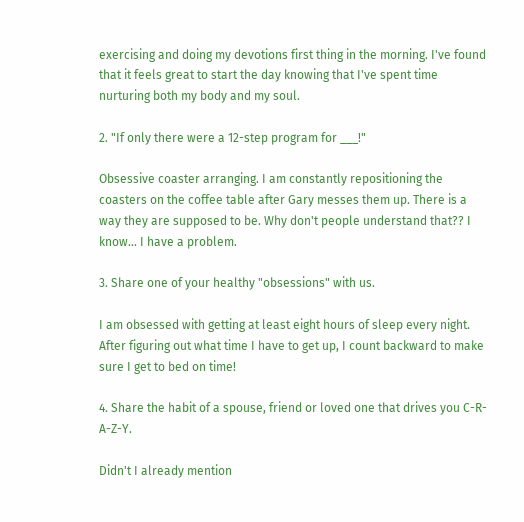exercising and doing my devotions first thing in the morning. I've found that it feels great to start the day knowing that I've spent time nurturing both my body and my soul.

2. "If only there were a 12-step program for ___!"

Obsessive coaster arranging. I am constantly repositioning the coasters on the coffee table after Gary messes them up. There is a way they are supposed to be. Why don't people understand that?? I know... I have a problem.

3. Share one of your healthy "obsessions" with us.

I am obsessed with getting at least eight hours of sleep every night. After figuring out what time I have to get up, I count backward to make sure I get to bed on time!

4. Share the habit of a spouse, friend or loved one that drives you C-R-A-Z-Y.

Didn't I already mention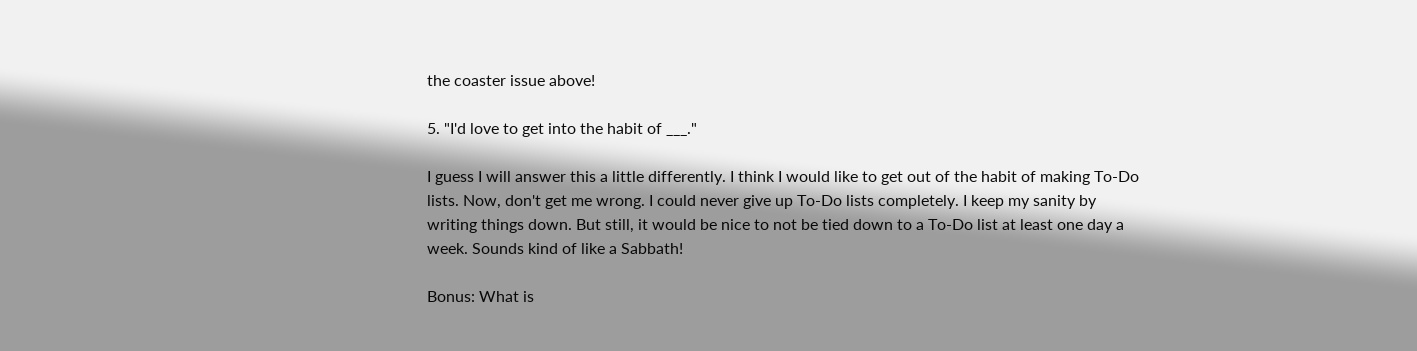the coaster issue above!

5. "I'd love to get into the habit of ___."

I guess I will answer this a little differently. I think I would like to get out of the habit of making To-Do lists. Now, don't get me wrong. I could never give up To-Do lists completely. I keep my sanity by writing things down. But still, it would be nice to not be tied down to a To-Do list at least one day a week. Sounds kind of like a Sabbath!

Bonus: What is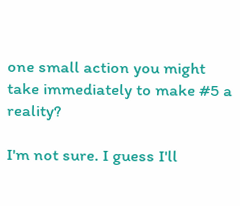one small action you might take immediately to make #5 a reality?

I'm not sure. I guess I'll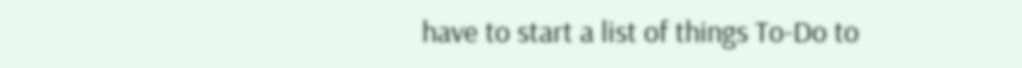have to start a list of things To-Do to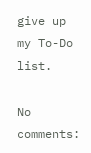give up my To-Do list.

No comments: